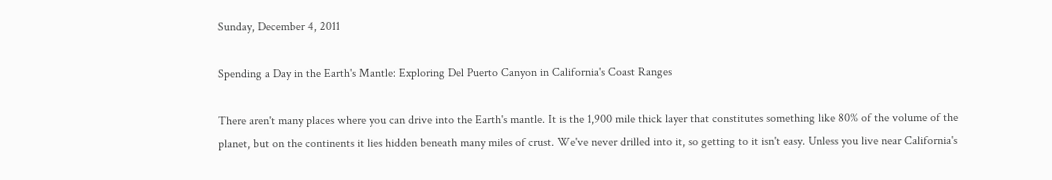Sunday, December 4, 2011

Spending a Day in the Earth's Mantle: Exploring Del Puerto Canyon in California's Coast Ranges

There aren't many places where you can drive into the Earth's mantle. It is the 1,900 mile thick layer that constitutes something like 80% of the volume of the planet, but on the continents it lies hidden beneath many miles of crust. We've never drilled into it, so getting to it isn't easy. Unless you live near California's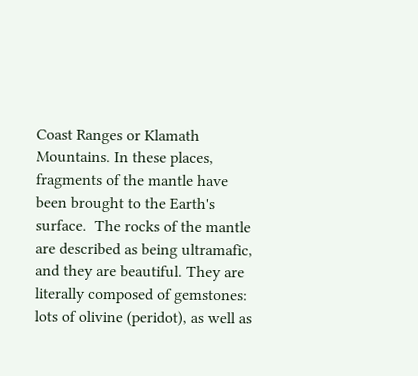Coast Ranges or Klamath Mountains. In these places, fragments of the mantle have been brought to the Earth's surface.  The rocks of the mantle are described as being ultramafic, and they are beautiful. They are literally composed of gemstones: lots of olivine (peridot), as well as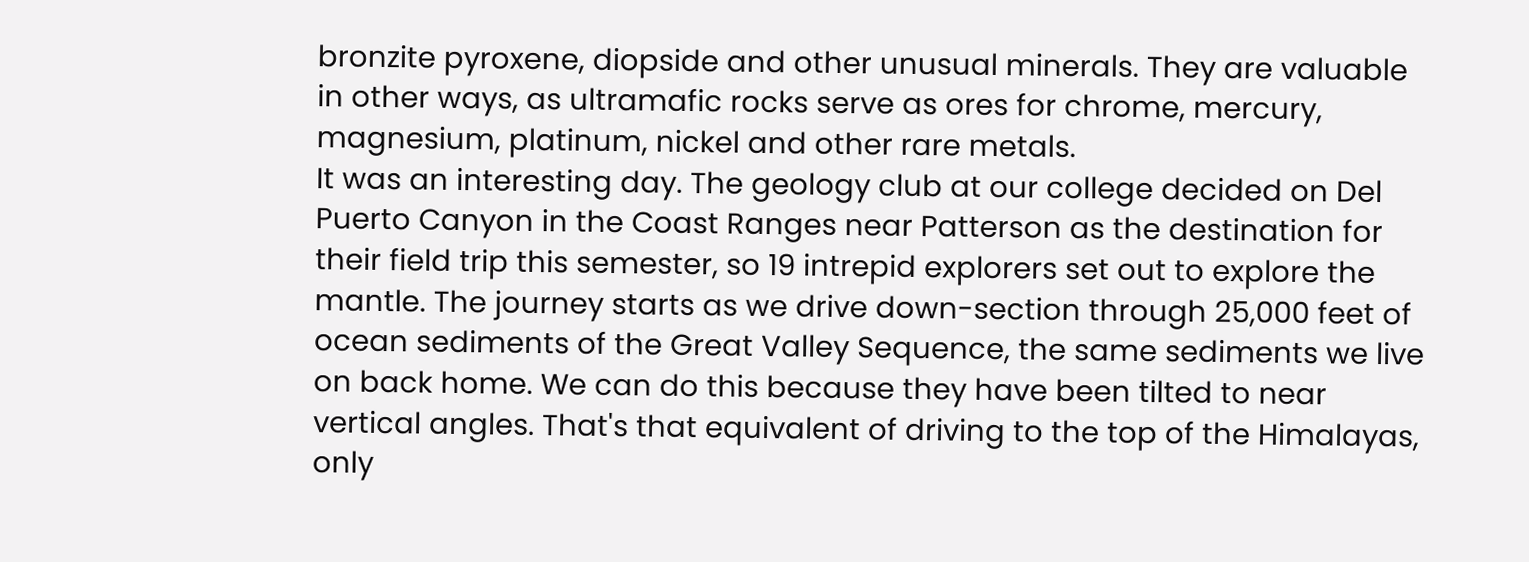bronzite pyroxene, diopside and other unusual minerals. They are valuable in other ways, as ultramafic rocks serve as ores for chrome, mercury, magnesium, platinum, nickel and other rare metals.
It was an interesting day. The geology club at our college decided on Del Puerto Canyon in the Coast Ranges near Patterson as the destination for their field trip this semester, so 19 intrepid explorers set out to explore the mantle. The journey starts as we drive down-section through 25,000 feet of ocean sediments of the Great Valley Sequence, the same sediments we live on back home. We can do this because they have been tilted to near vertical angles. That's that equivalent of driving to the top of the Himalayas, only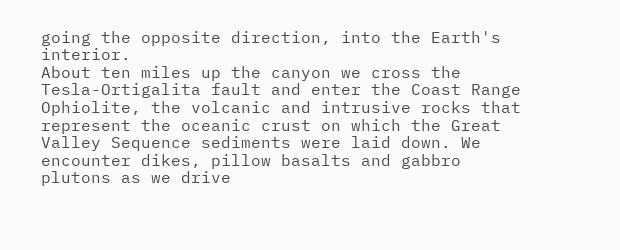going the opposite direction, into the Earth's interior.
About ten miles up the canyon we cross the Tesla-Ortigalita fault and enter the Coast Range Ophiolite, the volcanic and intrusive rocks that represent the oceanic crust on which the Great Valley Sequence sediments were laid down. We encounter dikes, pillow basalts and gabbro plutons as we drive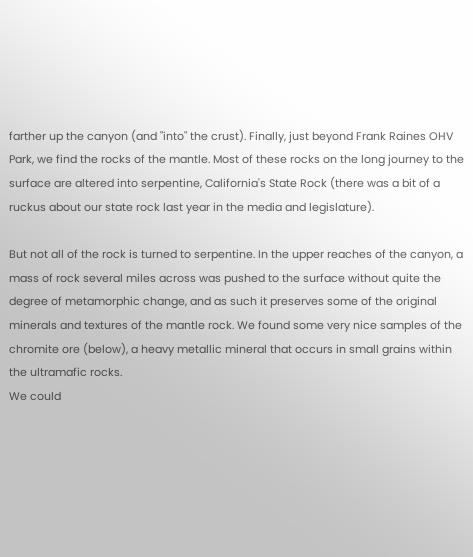farther up the canyon (and "into" the crust). Finally, just beyond Frank Raines OHV Park, we find the rocks of the mantle. Most of these rocks on the long journey to the surface are altered into serpentine, California's State Rock (there was a bit of a ruckus about our state rock last year in the media and legislature).

But not all of the rock is turned to serpentine. In the upper reaches of the canyon, a mass of rock several miles across was pushed to the surface without quite the degree of metamorphic change, and as such it preserves some of the original minerals and textures of the mantle rock. We found some very nice samples of the chromite ore (below), a heavy metallic mineral that occurs in small grains within the ultramafic rocks.
We could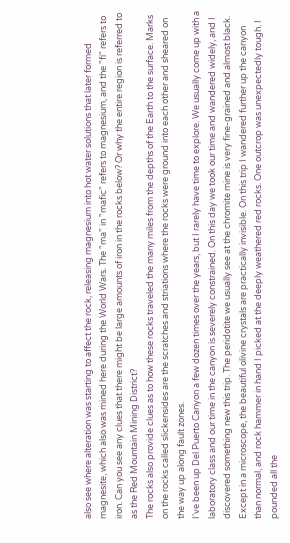also see where alteration was starting to affect the rock, releasing magnesium into hot water solutions that later formed magnesite, which also was mined here during the World Wars. The "ma" in "mafic" refers to magnesium, and the "fi" refers to iron. Can you see any clues that there might be large amounts of iron in the rocks below? Or why the entire region is referred to as the Red Mountain Mining District?
The rocks also provide clues as to how these rocks traveled the many miles from the depths of the Earth to the surface. Marks on the rocks called slickensides are the scratches and striations where the rocks were ground into each other and sheared on the way up along fault zones.
I've been up Del Puerto Canyon a few dozen times over the years, but I rarely have time to explore. We usually come up with a laboratory class and our time in the canyon is severely constrained. On this day we took our time and wandered widely, and I discovered something new this trip. The peridotite we usually see at the chromite mine is very fine-grained and almost black. Except in a microscope, the beautiful olivine crystals are practically invisible. On this trip I wandered further up the canyon than normal, and rock hammer in hand I picked at the deeply weathered red rocks. One outcrop was unexpectedly tough. I pounded all the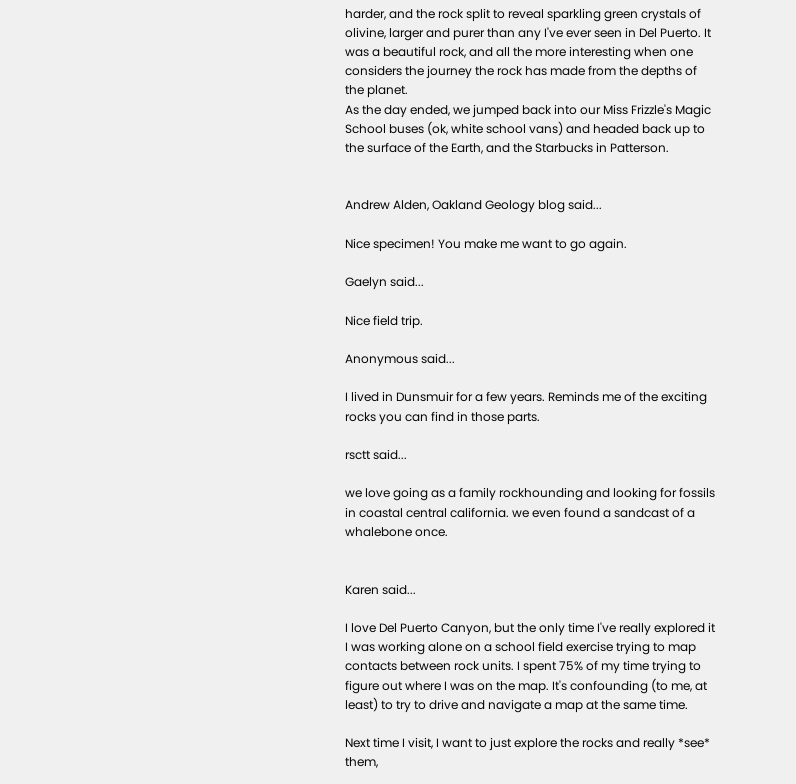harder, and the rock split to reveal sparkling green crystals of olivine, larger and purer than any I've ever seen in Del Puerto. It was a beautiful rock, and all the more interesting when one considers the journey the rock has made from the depths of the planet.
As the day ended, we jumped back into our Miss Frizzle's Magic School buses (ok, white school vans) and headed back up to the surface of the Earth, and the Starbucks in Patterson.


Andrew Alden, Oakland Geology blog said...

Nice specimen! You make me want to go again.

Gaelyn said...

Nice field trip.

Anonymous said...

I lived in Dunsmuir for a few years. Reminds me of the exciting rocks you can find in those parts.

rsctt said...

we love going as a family rockhounding and looking for fossils in coastal central california. we even found a sandcast of a whalebone once.


Karen said...

I love Del Puerto Canyon, but the only time I've really explored it I was working alone on a school field exercise trying to map contacts between rock units. I spent 75% of my time trying to figure out where I was on the map. It's confounding (to me, at least) to try to drive and navigate a map at the same time.

Next time I visit, I want to just explore the rocks and really *see* them,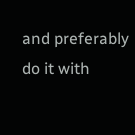and preferably do it with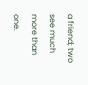a friend; two see much more than one.